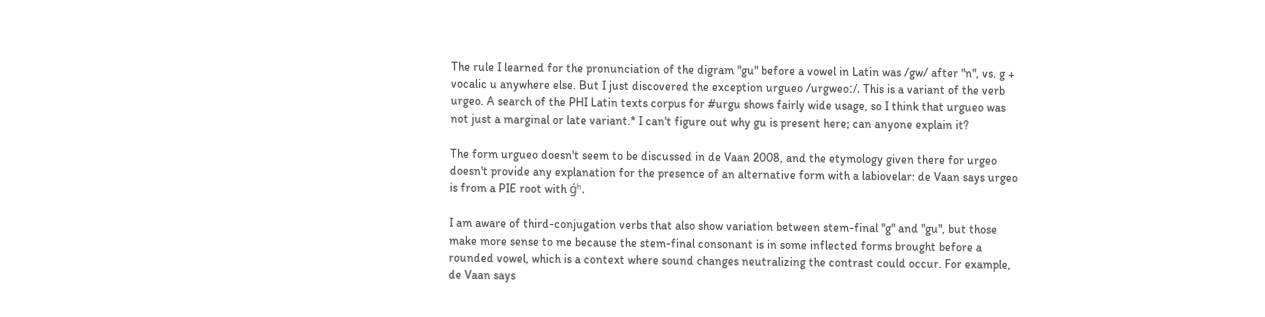The rule I learned for the pronunciation of the digram "gu" before a vowel in Latin was /gw/ after "n", vs. g + vocalic u anywhere else. But I just discovered the exception urgueo /urgweoː/. This is a variant of the verb urgeo. A search of the PHI Latin texts corpus for #urgu shows fairly wide usage, so I think that urgueo was not just a marginal or late variant.* I can't figure out why gu is present here; can anyone explain it?

The form urgueo doesn't seem to be discussed in de Vaan 2008, and the etymology given there for urgeo doesn't provide any explanation for the presence of an alternative form with a labiovelar: de Vaan says urgeo is from a PIE root with ǵʰ.

I am aware of third-conjugation verbs that also show variation between stem-final "g" and "gu", but those make more sense to me because the stem-final consonant is in some inflected forms brought before a rounded vowel, which is a context where sound changes neutralizing the contrast could occur. For example, de Vaan says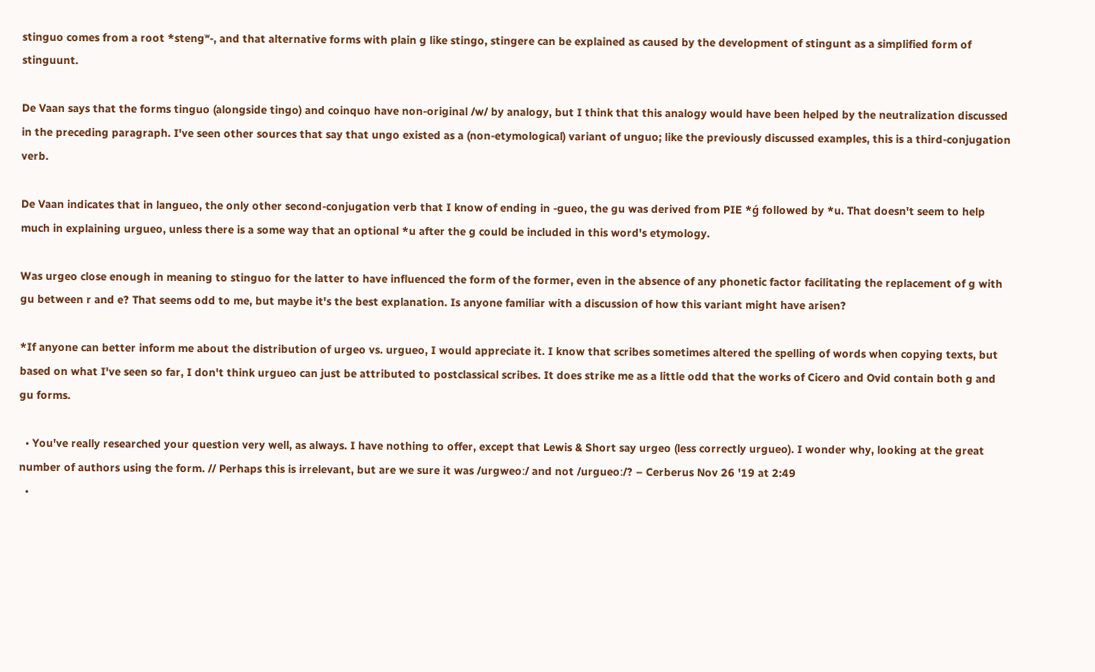stinguo comes from a root *stengʷ-, and that alternative forms with plain g like stingo, stingere can be explained as caused by the development of stingunt as a simplified form of stinguunt.

De Vaan says that the forms tinguo (alongside tingo) and coinquo have non-original /w/ by analogy, but I think that this analogy would have been helped by the neutralization discussed in the preceding paragraph. I've seen other sources that say that ungo existed as a (non-etymological) variant of unguo; like the previously discussed examples, this is a third-conjugation verb.

De Vaan indicates that in langueo, the only other second-conjugation verb that I know of ending in -gueo, the gu was derived from PIE *ǵ followed by *u. That doesn't seem to help much in explaining urgueo, unless there is a some way that an optional *u after the g could be included in this word's etymology.

Was urgeo close enough in meaning to stinguo for the latter to have influenced the form of the former, even in the absence of any phonetic factor facilitating the replacement of g with gu between r and e? That seems odd to me, but maybe it's the best explanation. Is anyone familiar with a discussion of how this variant might have arisen?

*If anyone can better inform me about the distribution of urgeo vs. urgueo, I would appreciate it. I know that scribes sometimes altered the spelling of words when copying texts, but based on what I've seen so far, I don't think urgueo can just be attributed to postclassical scribes. It does strike me as a little odd that the works of Cicero and Ovid contain both g and gu forms.

  • You've really researched your question very well, as always. I have nothing to offer, except that Lewis & Short say urgeo (less correctly urgueo). I wonder why, looking at the great number of authors using the form. // Perhaps this is irrelevant, but are we sure it was /urgweoː/ and not /urgueoː/? – Cerberus Nov 26 '19 at 2:49
  •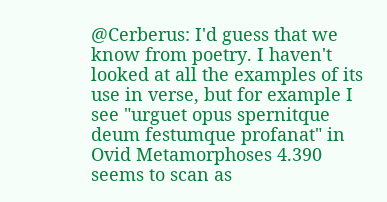@Cerberus: I'd guess that we know from poetry. I haven't looked at all the examples of its use in verse, but for example I see "urguet opus spernitque deum festumque profanat" in Ovid Metamorphoses 4.390 seems to scan as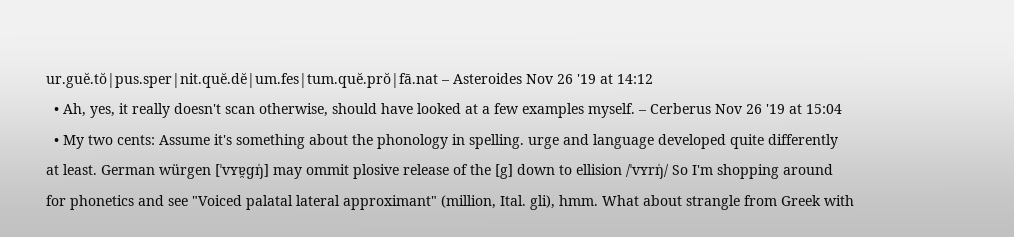ur.guĕ.tŏ|pus.sper|nit.quĕ.dĕ|um.fes|tum.quĕ.prŏ|fā.nat – Asteroides Nov 26 '19 at 14:12
  • Ah, yes, it really doesn't scan otherwise, should have looked at a few examples myself. – Cerberus Nov 26 '19 at 15:04
  • My two cents: Assume it's something about the phonology in spelling. urge and language developed quite differently at least. German würgen [ˈvʏɐ̯ɡŋ̍] may ommit plosive release of the [g] down to ellision /ˈvʏrŋ̍/ So I'm shopping around for phonetics and see "Voiced palatal lateral approximant" (million, Ital. gli), hmm. What about strangle from Greek with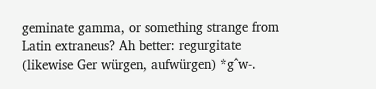geminate gamma, or something strange from Latin extraneus? Ah better: regurgitate (likewise Ger würgen, aufwürgen) *g^w-.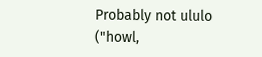Probably not ululo ("howl,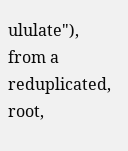ululate"), from a reduplicated, root,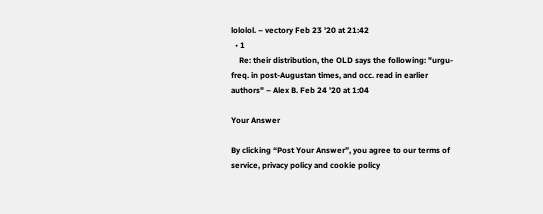lololol. – vectory Feb 23 '20 at 21:42
  • 1
    Re: their distribution, the OLD says the following: "urgu- freq. in post-Augustan times, and occ. read in earlier authors" – Alex B. Feb 24 '20 at 1:04

Your Answer

By clicking “Post Your Answer”, you agree to our terms of service, privacy policy and cookie policy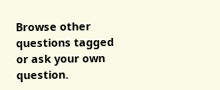Browse other questions tagged or ask your own question.